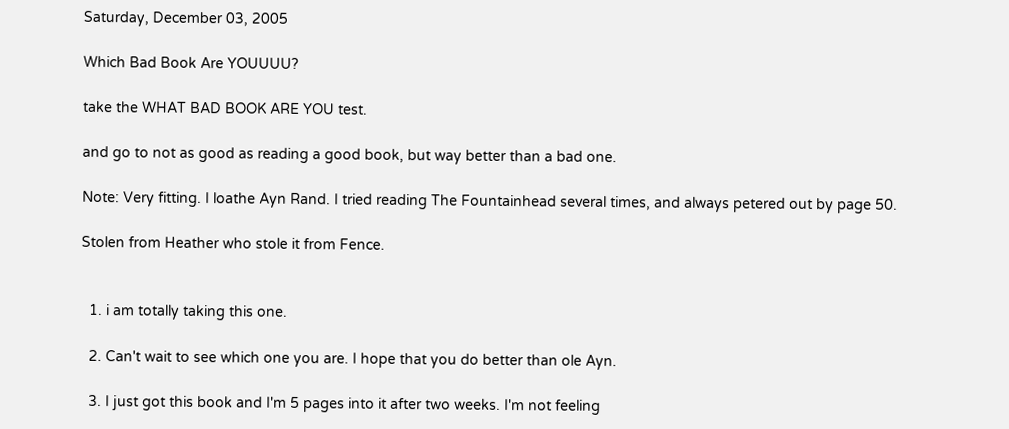Saturday, December 03, 2005

Which Bad Book Are YOUUUU?

take the WHAT BAD BOOK ARE YOU test.

and go to not as good as reading a good book, but way better than a bad one.

Note: Very fitting. I loathe Ayn Rand. I tried reading The Fountainhead several times, and always petered out by page 50.

Stolen from Heather who stole it from Fence.


  1. i am totally taking this one.

  2. Can't wait to see which one you are. I hope that you do better than ole Ayn.

  3. I just got this book and I'm 5 pages into it after two weeks. I'm not feeling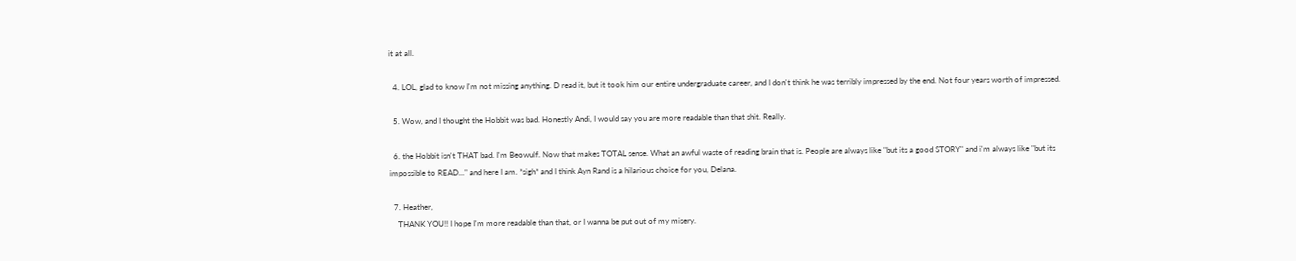it at all.

  4. LOL, glad to know I'm not missing anything. D read it, but it took him our entire undergraduate career, and I don't think he was terribly impressed by the end. Not four years worth of impressed.

  5. Wow, and I thought the Hobbit was bad. Honestly Andi, I would say you are more readable than that shit. Really.

  6. the Hobbit isn't THAT bad. I'm Beowulf. Now that makes TOTAL sense. What an awful waste of reading brain that is. People are always like "but its a good STORY" and i'm always like "but its impossible to READ..." and here I am. *sigh* and I think Ayn Rand is a hilarious choice for you, Delana.

  7. Heather,
    THANK YOU!! I hope I'm more readable than that, or I wanna be put out of my misery.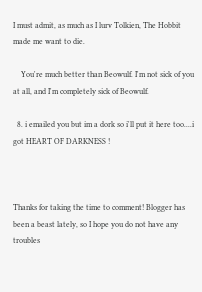I must admit, as much as I lurv Tolkien, The Hobbit made me want to die.

    You're much better than Beowulf. I'm not sick of you at all, and I'm completely sick of Beowulf.

  8. i emailed you but im a dork so i'll put it here too....i got HEART OF DARKNESS !



Thanks for taking the time to comment! Blogger has been a beast lately, so I hope you do not have any troubles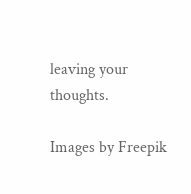leaving your thoughts.

Images by Freepik